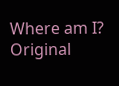Where am I?   Original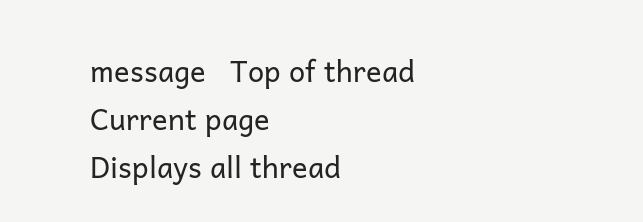message   Top of thread   Current page
Displays all thread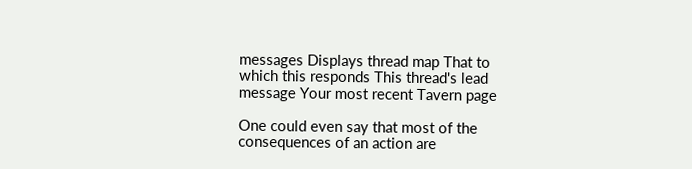messages Displays thread map That to which this responds This thread's lead message Your most recent Tavern page

One could even say that most of the consequences of an action are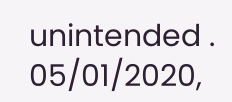unintended .
05/01/2020,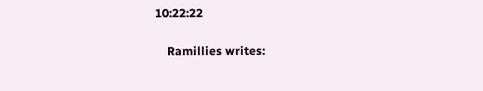10:22:22

    Ramillies writes: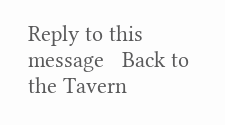Reply to this message   Back to the Tavern